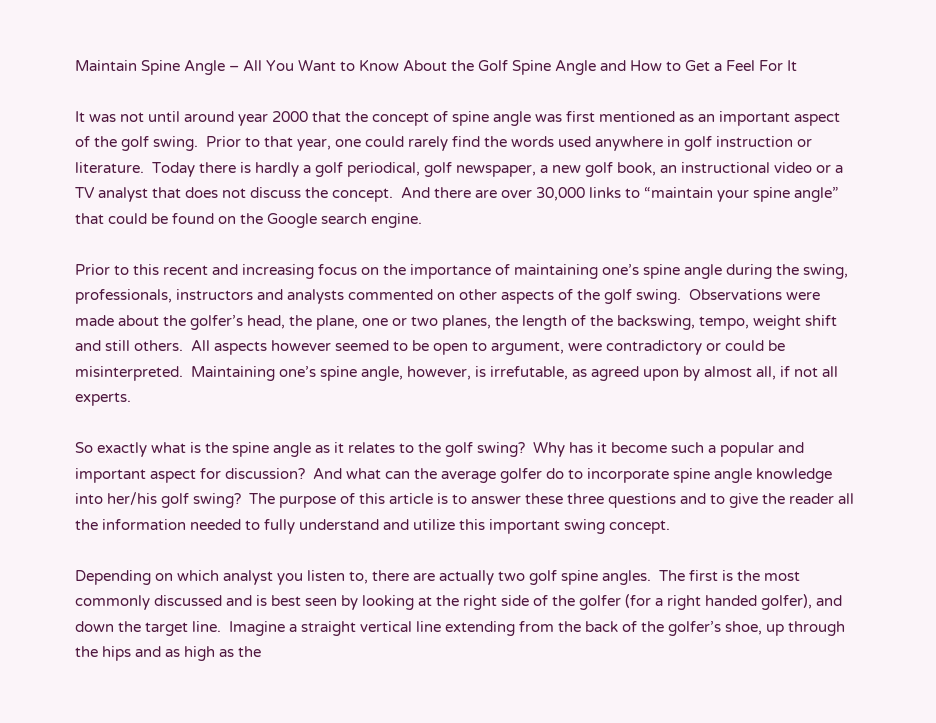Maintain Spine Angle – All You Want to Know About the Golf Spine Angle and How to Get a Feel For It

It was not until around year 2000 that the concept of spine angle was first mentioned as an important aspect of the golf swing.  Prior to that year, one could rarely find the words used anywhere in golf instruction or literature.  Today there is hardly a golf periodical, golf newspaper, a new golf book, an instructional video or a TV analyst that does not discuss the concept.  And there are over 30,000 links to “maintain your spine angle” that could be found on the Google search engine.

Prior to this recent and increasing focus on the importance of maintaining one’s spine angle during the swing, professionals, instructors and analysts commented on other aspects of the golf swing.  Observations were made about the golfer’s head, the plane, one or two planes, the length of the backswing, tempo, weight shift and still others.  All aspects however seemed to be open to argument, were contradictory or could be misinterpreted.  Maintaining one’s spine angle, however, is irrefutable, as agreed upon by almost all, if not all experts.

So exactly what is the spine angle as it relates to the golf swing?  Why has it become such a popular and important aspect for discussion?  And what can the average golfer do to incorporate spine angle knowledge into her/his golf swing?  The purpose of this article is to answer these three questions and to give the reader all the information needed to fully understand and utilize this important swing concept.

Depending on which analyst you listen to, there are actually two golf spine angles.  The first is the most commonly discussed and is best seen by looking at the right side of the golfer (for a right handed golfer), and down the target line.  Imagine a straight vertical line extending from the back of the golfer’s shoe, up through the hips and as high as the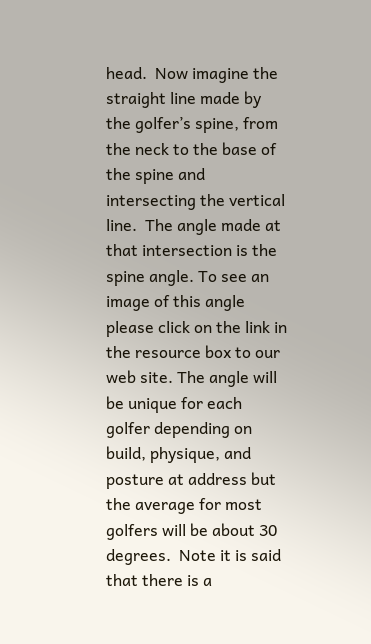head.  Now imagine the straight line made by the golfer’s spine, from the neck to the base of the spine and intersecting the vertical line.  The angle made at that intersection is the spine angle. To see an image of this angle please click on the link in the resource box to our web site. The angle will be unique for each golfer depending on build, physique, and posture at address but the average for most golfers will be about 30 degrees.  Note it is said that there is a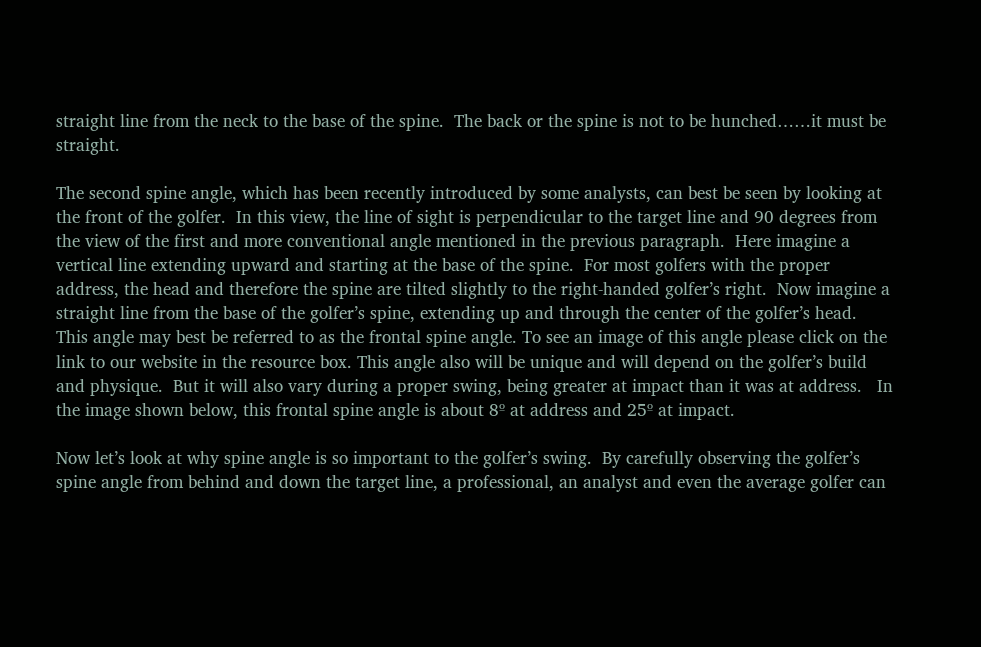straight line from the neck to the base of the spine.  The back or the spine is not to be hunched……it must be straight.

The second spine angle, which has been recently introduced by some analysts, can best be seen by looking at the front of the golfer.  In this view, the line of sight is perpendicular to the target line and 90 degrees from the view of the first and more conventional angle mentioned in the previous paragraph.  Here imagine a vertical line extending upward and starting at the base of the spine.  For most golfers with the proper address, the head and therefore the spine are tilted slightly to the right-handed golfer’s right.  Now imagine a straight line from the base of the golfer’s spine, extending up and through the center of the golfer’s head.  This angle may best be referred to as the frontal spine angle. To see an image of this angle please click on the link to our website in the resource box. This angle also will be unique and will depend on the golfer’s build and physique.  But it will also vary during a proper swing, being greater at impact than it was at address.   In the image shown below, this frontal spine angle is about 8º at address and 25º at impact.

Now let’s look at why spine angle is so important to the golfer’s swing.  By carefully observing the golfer’s spine angle from behind and down the target line, a professional, an analyst and even the average golfer can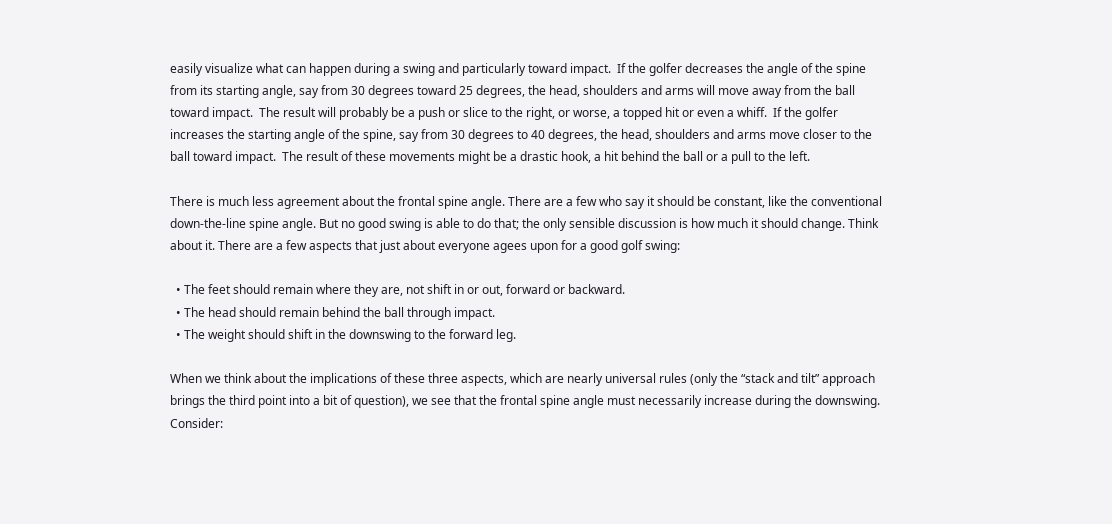easily visualize what can happen during a swing and particularly toward impact.  If the golfer decreases the angle of the spine from its starting angle, say from 30 degrees toward 25 degrees, the head, shoulders and arms will move away from the ball toward impact.  The result will probably be a push or slice to the right, or worse, a topped hit or even a whiff.  If the golfer increases the starting angle of the spine, say from 30 degrees to 40 degrees, the head, shoulders and arms move closer to the ball toward impact.  The result of these movements might be a drastic hook, a hit behind the ball or a pull to the left.

There is much less agreement about the frontal spine angle. There are a few who say it should be constant, like the conventional down-the-line spine angle. But no good swing is able to do that; the only sensible discussion is how much it should change. Think about it. There are a few aspects that just about everyone agees upon for a good golf swing:

  • The feet should remain where they are, not shift in or out, forward or backward.
  • The head should remain behind the ball through impact.
  • The weight should shift in the downswing to the forward leg.

When we think about the implications of these three aspects, which are nearly universal rules (only the “stack and tilt” approach brings the third point into a bit of question), we see that the frontal spine angle must necessarily increase during the downswing. Consider: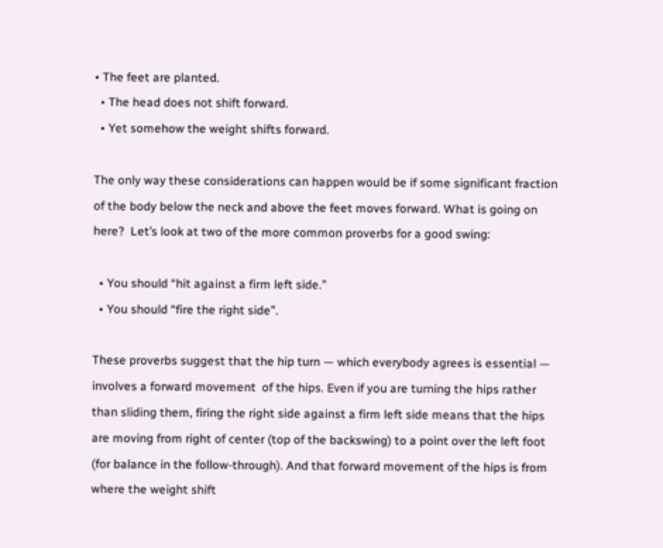• The feet are planted.
  • The head does not shift forward.
  • Yet somehow the weight shifts forward.

The only way these considerations can happen would be if some significant fraction of the body below the neck and above the feet moves forward. What is going on here?  Let’s look at two of the more common proverbs for a good swing:

  • You should “hit against a firm left side.”
  • You should “fire the right side”.

These proverbs suggest that the hip turn — which everybody agrees is essential — involves a forward movement  of the hips. Even if you are turning the hips rather than sliding them, firing the right side against a firm left side means that the hips are moving from right of center (top of the backswing) to a point over the left foot (for balance in the follow-through). And that forward movement of the hips is from where the weight shift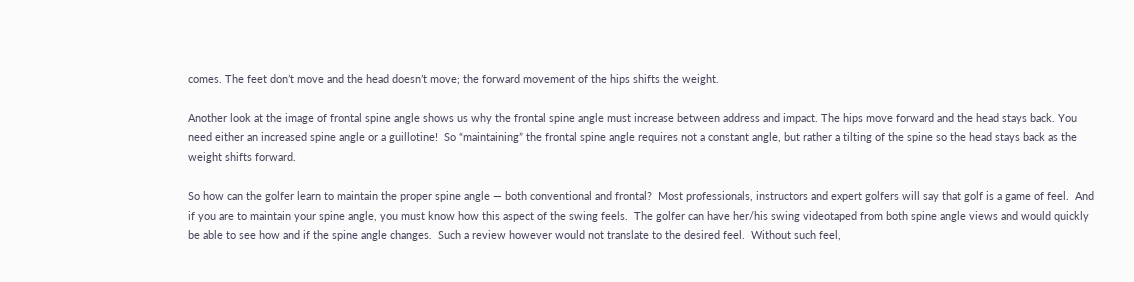comes. The feet don’t move and the head doesn’t move; the forward movement of the hips shifts the weight.

Another look at the image of frontal spine angle shows us why the frontal spine angle must increase between address and impact. The hips move forward and the head stays back. You need either an increased spine angle or a guillotine!  So “maintaining” the frontal spine angle requires not a constant angle, but rather a tilting of the spine so the head stays back as the weight shifts forward.

So how can the golfer learn to maintain the proper spine angle — both conventional and frontal?  Most professionals, instructors and expert golfers will say that golf is a game of feel.  And if you are to maintain your spine angle, you must know how this aspect of the swing feels.  The golfer can have her/his swing videotaped from both spine angle views and would quickly be able to see how and if the spine angle changes.  Such a review however would not translate to the desired feel.  Without such feel,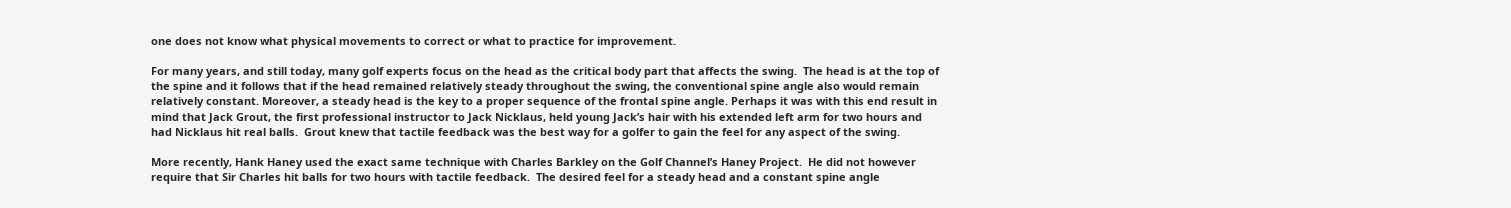one does not know what physical movements to correct or what to practice for improvement.

For many years, and still today, many golf experts focus on the head as the critical body part that affects the swing.  The head is at the top of the spine and it follows that if the head remained relatively steady throughout the swing, the conventional spine angle also would remain relatively constant. Moreover, a steady head is the key to a proper sequence of the frontal spine angle. Perhaps it was with this end result in mind that Jack Grout, the first professional instructor to Jack Nicklaus, held young Jack’s hair with his extended left arm for two hours and had Nicklaus hit real balls.  Grout knew that tactile feedback was the best way for a golfer to gain the feel for any aspect of the swing.

More recently, Hank Haney used the exact same technique with Charles Barkley on the Golf Channel’s Haney Project.  He did not however require that Sir Charles hit balls for two hours with tactile feedback.  The desired feel for a steady head and a constant spine angle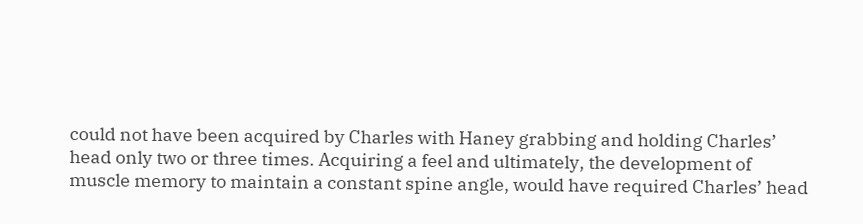could not have been acquired by Charles with Haney grabbing and holding Charles’ head only two or three times. Acquiring a feel and ultimately, the development of muscle memory to maintain a constant spine angle, would have required Charles’ head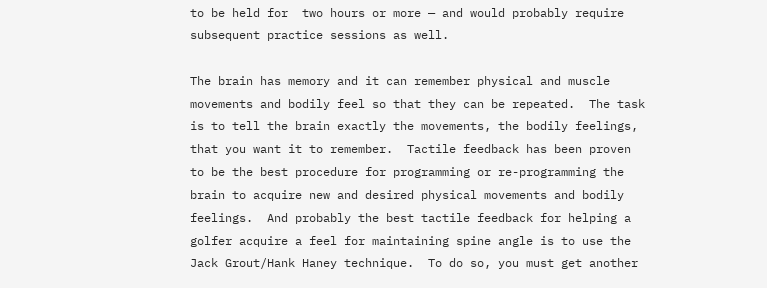to be held for  two hours or more — and would probably require subsequent practice sessions as well.

The brain has memory and it can remember physical and muscle movements and bodily feel so that they can be repeated.  The task is to tell the brain exactly the movements, the bodily feelings, that you want it to remember.  Tactile feedback has been proven to be the best procedure for programming or re-programming the brain to acquire new and desired physical movements and bodily feelings.  And probably the best tactile feedback for helping a golfer acquire a feel for maintaining spine angle is to use the Jack Grout/Hank Haney technique.  To do so, you must get another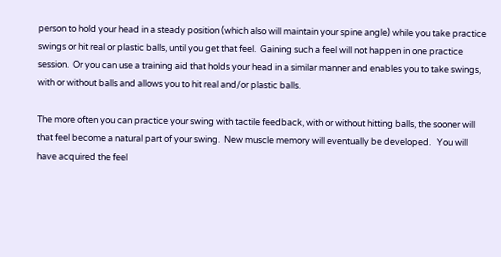person to hold your head in a steady position (which also will maintain your spine angle) while you take practice swings or hit real or plastic balls, until you get that feel.  Gaining such a feel will not happen in one practice session.  Or you can use a training aid that holds your head in a similar manner and enables you to take swings, with or without balls and allows you to hit real and/or plastic balls.

The more often you can practice your swing with tactile feedback, with or without hitting balls, the sooner will that feel become a natural part of your swing.  New muscle memory will eventually be developed.   You will have acquired the feel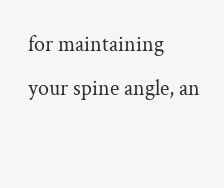for maintaining your spine angle, an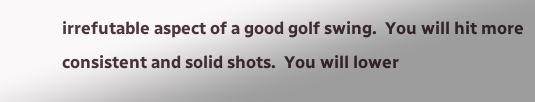irrefutable aspect of a good golf swing.  You will hit more consistent and solid shots.  You will lower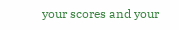your scores and your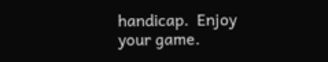handicap.  Enjoy your game.